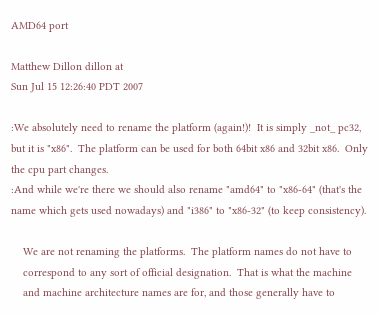AMD64 port

Matthew Dillon dillon at
Sun Jul 15 12:26:40 PDT 2007

:We absolutely need to rename the platform (again!)!  It is simply _not_ pc32, but it is "x86".  The platform can be used for both 64bit x86 and 32bit x86.  Only the cpu part changes.
:And while we're there we should also rename "amd64" to "x86-64" (that's the name which gets used nowadays) and "i386" to "x86-32" (to keep consistency).

    We are not renaming the platforms.  The platform names do not have to
    correspond to any sort of official designation.  That is what the machine
    and machine architecture names are for, and those generally have to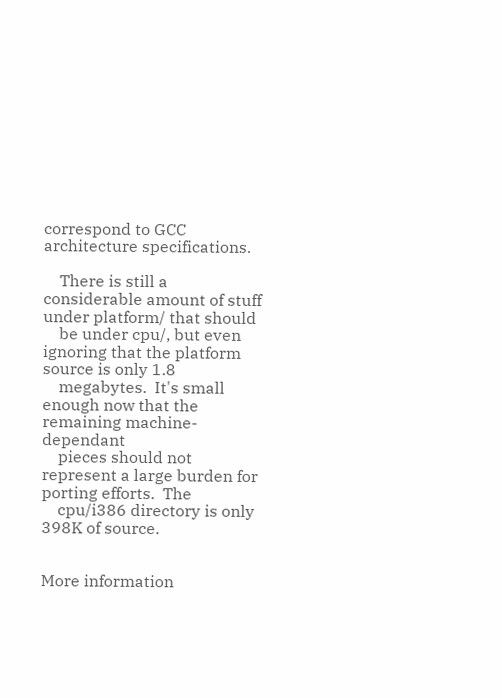correspond to GCC architecture specifications.

    There is still a considerable amount of stuff under platform/ that should
    be under cpu/, but even ignoring that the platform source is only 1.8
    megabytes.  It's small enough now that the remaining machine-dependant
    pieces should not represent a large burden for porting efforts.  The
    cpu/i386 directory is only 398K of source.


More information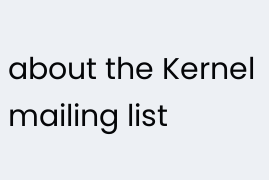about the Kernel mailing list